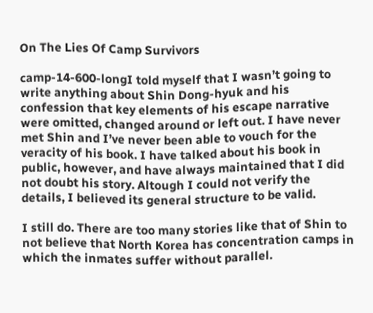On The Lies Of Camp Survivors

camp-14-600-longI told myself that I wasn’t going to write anything about Shin Dong-hyuk and his confession that key elements of his escape narrative were omitted, changed around or left out. I have never met Shin and I’ve never been able to vouch for the veracity of his book. I have talked about his book in public, however, and have always maintained that I did not doubt his story. Altough I could not verify the details, I believed its general structure to be valid.

I still do. There are too many stories like that of Shin to not believe that North Korea has concentration camps in which the inmates suffer without parallel.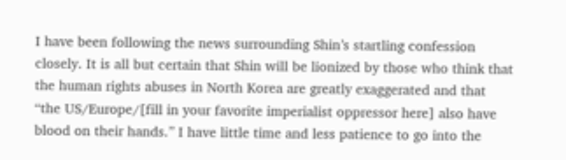I have been following the news surrounding Shin’s startling confession closely. It is all but certain that Shin will be lionized by those who think that the human rights abuses in North Korea are greatly exaggerated and that “the US/Europe/[fill in your favorite imperialist oppressor here] also have blood on their hands.” I have little time and less patience to go into the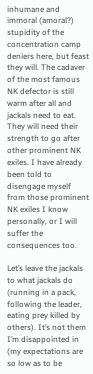inhumane and immoral (amoral?) stupidity of the concentration camp deniers here, but feast they will. The cadaver of the most famous NK defector is still warm after all and jackals need to eat. They will need their strength to go after other prominent NK exiles. I have already been told to disengage myself from those prominent NK exiles I know personally, or I will suffer the consequences too.

Let’s leave the jackals to what jackals do (running in a pack, following the leader, eating prey killed by others). It’s not them I’m disappointed in (my expectations are so low as to be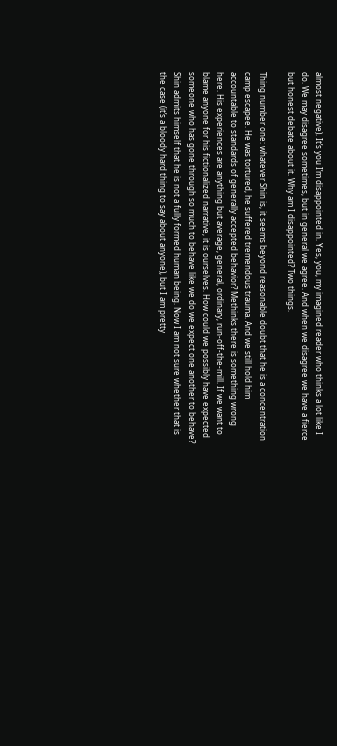almost negative). It’s you I’m disappointed in. Yes, you, my imagined reader who thinks a lot like I do. We may disagree sometimes, but in general we agree. And when we disagree we have a fierce but honest debate about it. Why am I disappointed? Two things.

Thing number one: whatever Shin is, it seems beyond reasonable doubt that he is a concentration camp escapee. He was tortured, he suffered tremendous trauma. And we still hold him accountable to standards of generally accepted behavior? Methinks there is something wrong here. His experiences are anything but average, general, ordinary, run-off-the-mill. If we want to blame anyone for his fictionalized narrative, it is ourselves. How could we possibly have expected someone who has gone through so much to behave like we do we expect one another to behave? Shin admits himself that he is not a fully formed human being. Now I am not sure whether that is the case (it’s a bloody hard thing to say about anyone), but I am pretty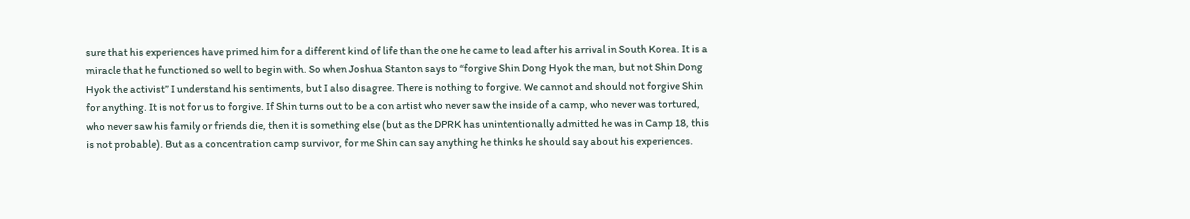sure that his experiences have primed him for a different kind of life than the one he came to lead after his arrival in South Korea. It is a miracle that he functioned so well to begin with. So when Joshua Stanton says to “forgive Shin Dong Hyok the man, but not Shin Dong Hyok the activist” I understand his sentiments, but I also disagree. There is nothing to forgive. We cannot and should not forgive Shin for anything. It is not for us to forgive. If Shin turns out to be a con artist who never saw the inside of a camp, who never was tortured, who never saw his family or friends die, then it is something else (but as the DPRK has unintentionally admitted he was in Camp 18, this is not probable). But as a concentration camp survivor, for me Shin can say anything he thinks he should say about his experiences.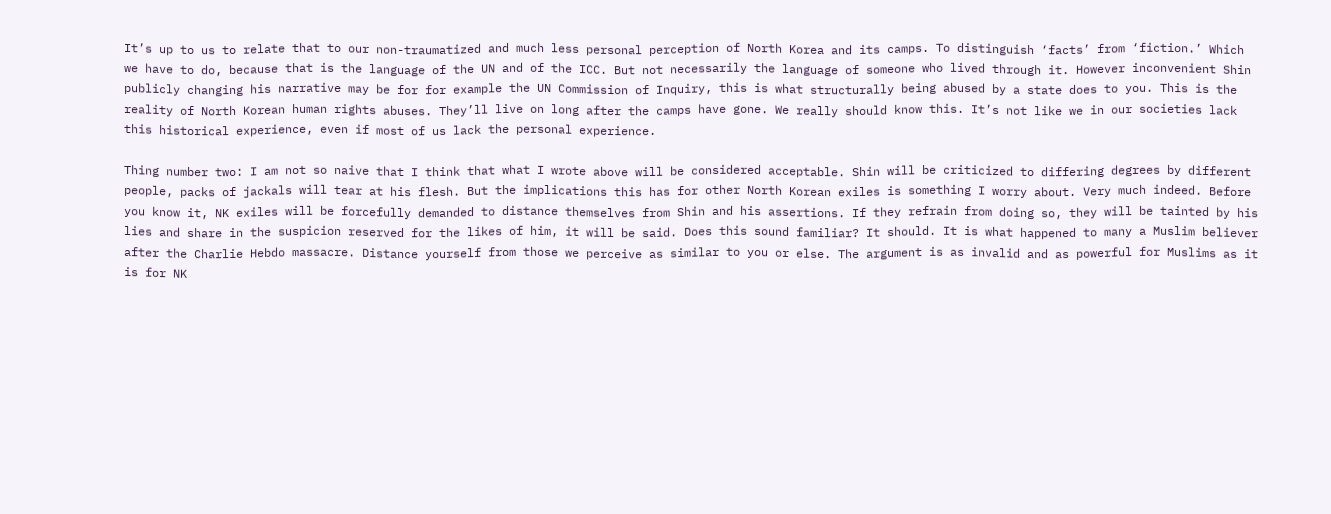It’s up to us to relate that to our non-traumatized and much less personal perception of North Korea and its camps. To distinguish ‘facts’ from ‘fiction.’ Which we have to do, because that is the language of the UN and of the ICC. But not necessarily the language of someone who lived through it. However inconvenient Shin publicly changing his narrative may be for for example the UN Commission of Inquiry, this is what structurally being abused by a state does to you. This is the reality of North Korean human rights abuses. They’ll live on long after the camps have gone. We really should know this. It’s not like we in our societies lack this historical experience, even if most of us lack the personal experience.

Thing number two: I am not so naive that I think that what I wrote above will be considered acceptable. Shin will be criticized to differing degrees by different people, packs of jackals will tear at his flesh. But the implications this has for other North Korean exiles is something I worry about. Very much indeed. Before you know it, NK exiles will be forcefully demanded to distance themselves from Shin and his assertions. If they refrain from doing so, they will be tainted by his lies and share in the suspicion reserved for the likes of him, it will be said. Does this sound familiar? It should. It is what happened to many a Muslim believer after the Charlie Hebdo massacre. Distance yourself from those we perceive as similar to you or else. The argument is as invalid and as powerful for Muslims as it is for NK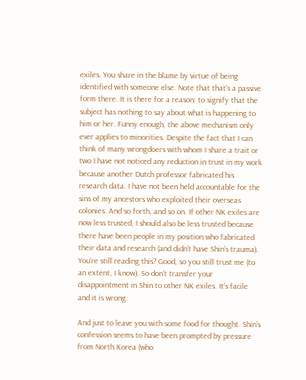exiles. You share in the blame by virtue of being identified with someone else. Note that that’s a passive form there. It is there for a reason: to signify that the subject has nothing to say about what is happening to him or her. Funny enough, the above mechanism only ever applies to minorities. Despite the fact that I can think of many wrongdoers with whom I share a trait or two I have not noticed any reduction in trust in my work because another Dutch professor fabricated his research data. I have not been held accountable for the sins of my ancestors who exploited their overseas colonies. And so forth, and so on. If other NK exiles are now less trusted, I should also be less trusted because there have been people in my position who fabricated their data and research (and didn’t have Shin’s trauma). You’re still reading this? Good, so you still trust me (to an extent, I know). So don’t transfer your disappointment in Shin to other NK exiles. It’s facile and it is wrong.

And just to leave you with some food for thought. Shin’s confession seems to have been prompted by pressure from North Korea (who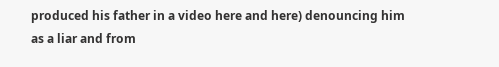produced his father in a video here and here) denouncing him as a liar and from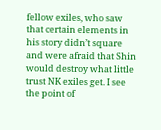fellow exiles, who saw that certain elements in his story didn’t square and were afraid that Shin would destroy what little trust NK exiles get. I see the point of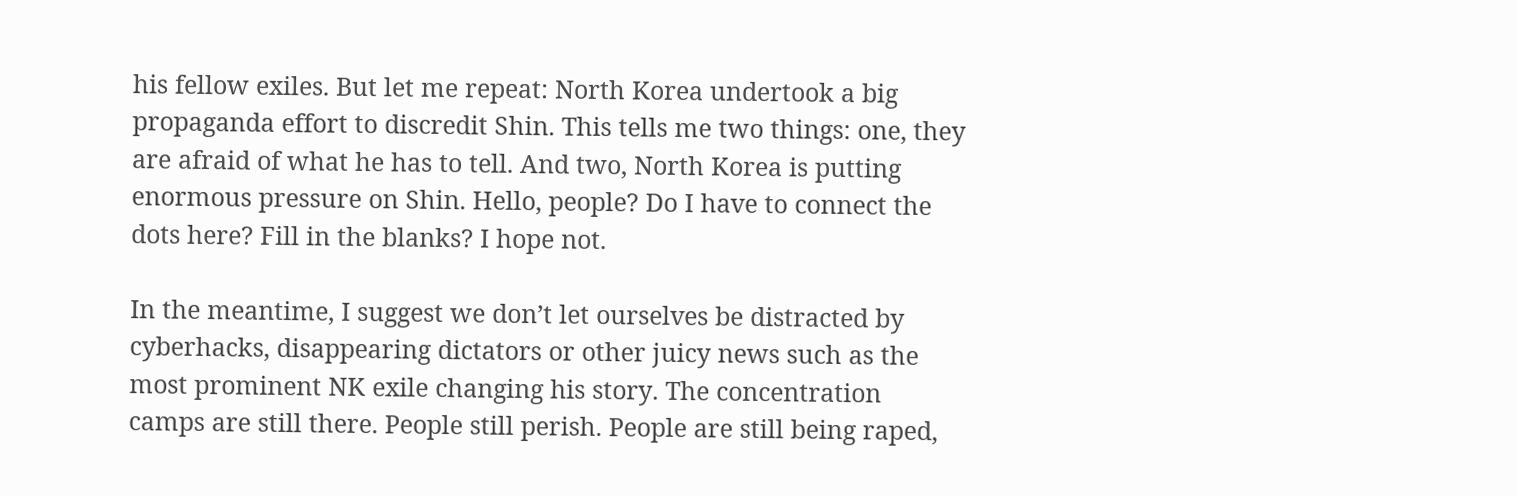his fellow exiles. But let me repeat: North Korea undertook a big propaganda effort to discredit Shin. This tells me two things: one, they are afraid of what he has to tell. And two, North Korea is putting enormous pressure on Shin. Hello, people? Do I have to connect the dots here? Fill in the blanks? I hope not.

In the meantime, I suggest we don’t let ourselves be distracted by cyberhacks, disappearing dictators or other juicy news such as the most prominent NK exile changing his story. The concentration camps are still there. People still perish. People are still being raped,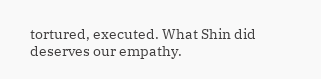tortured, executed. What Shin did deserves our empathy.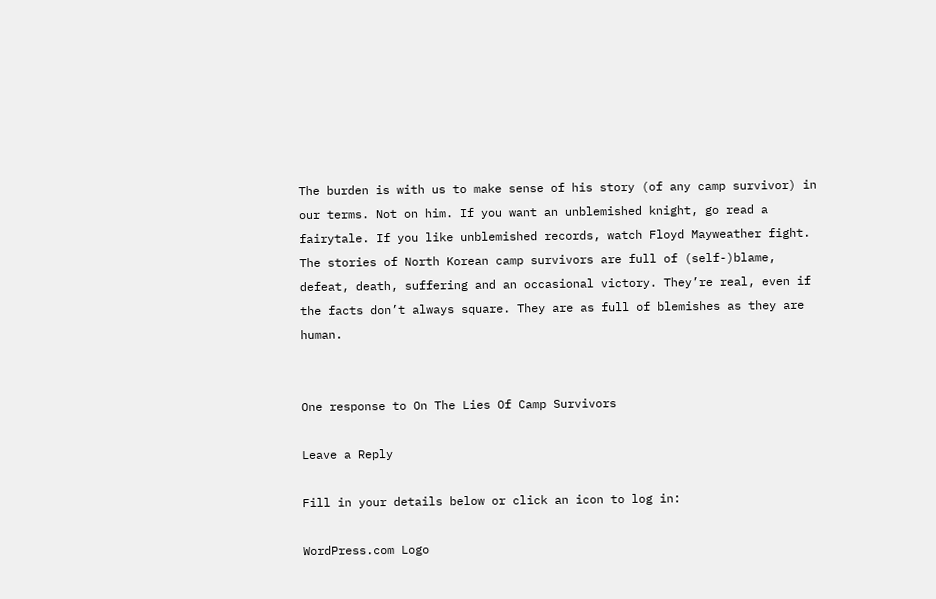The burden is with us to make sense of his story (of any camp survivor) in our terms. Not on him. If you want an unblemished knight, go read a fairytale. If you like unblemished records, watch Floyd Mayweather fight. The stories of North Korean camp survivors are full of (self-)blame, defeat, death, suffering and an occasional victory. They’re real, even if the facts don’t always square. They are as full of blemishes as they are human.


One response to On The Lies Of Camp Survivors

Leave a Reply

Fill in your details below or click an icon to log in:

WordPress.com Logo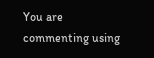You are commenting using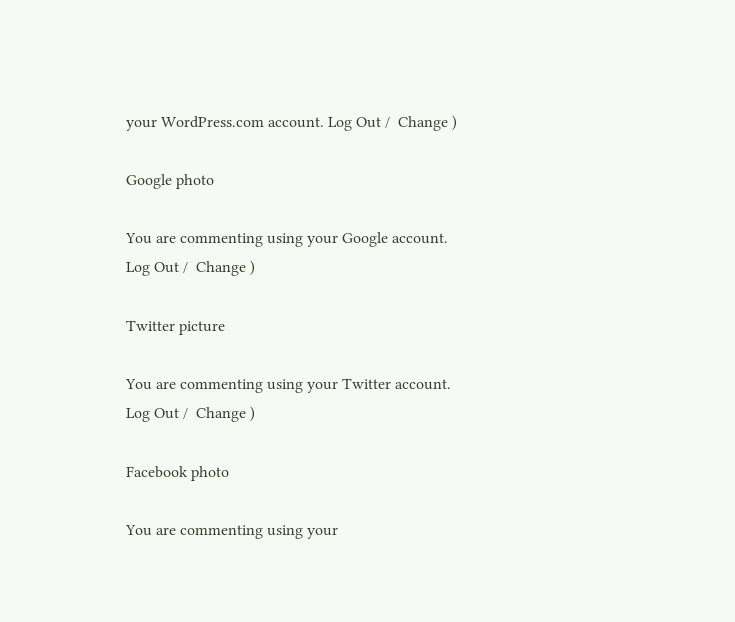your WordPress.com account. Log Out /  Change )

Google photo

You are commenting using your Google account. Log Out /  Change )

Twitter picture

You are commenting using your Twitter account. Log Out /  Change )

Facebook photo

You are commenting using your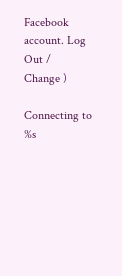Facebook account. Log Out /  Change )

Connecting to %s